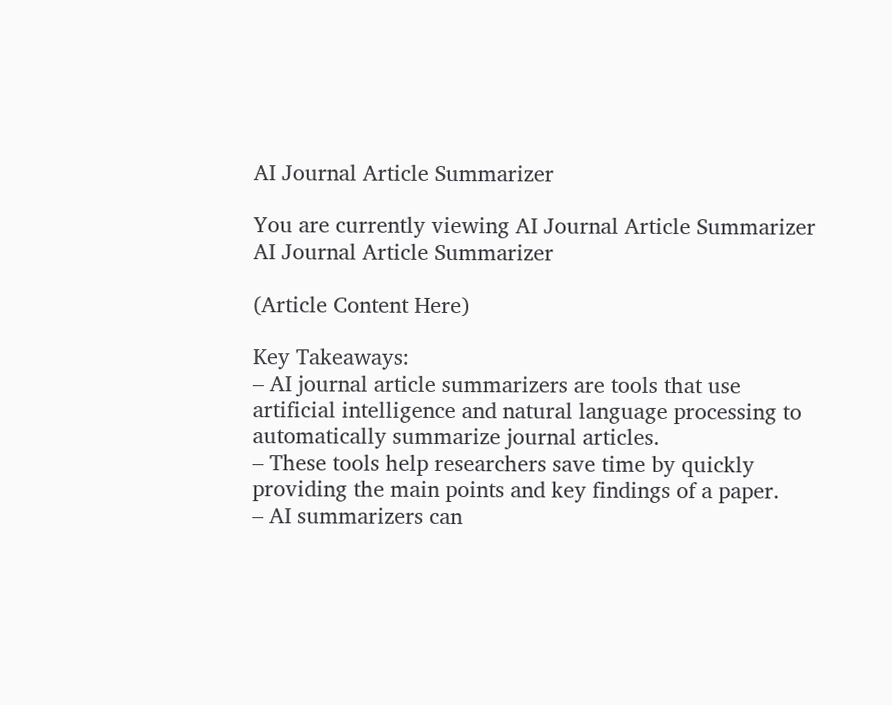AI Journal Article Summarizer

You are currently viewing AI Journal Article Summarizer
AI Journal Article Summarizer

(Article Content Here)

Key Takeaways:
– AI journal article summarizers are tools that use artificial intelligence and natural language processing to automatically summarize journal articles.
– These tools help researchers save time by quickly providing the main points and key findings of a paper.
– AI summarizers can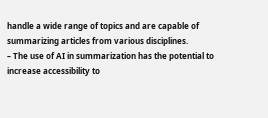handle a wide range of topics and are capable of summarizing articles from various disciplines.
– The use of AI in summarization has the potential to increase accessibility to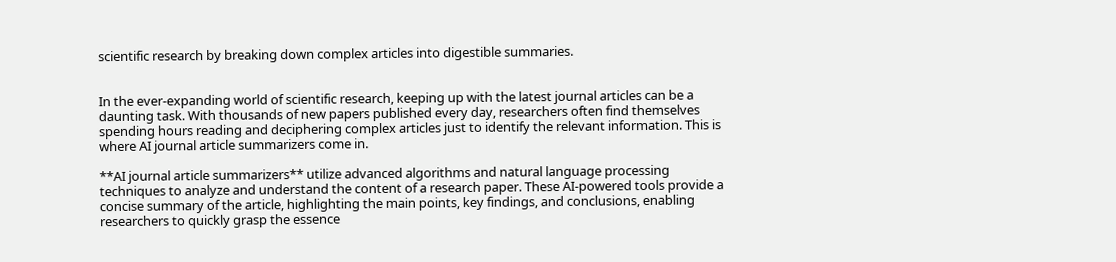scientific research by breaking down complex articles into digestible summaries.


In the ever-expanding world of scientific research, keeping up with the latest journal articles can be a daunting task. With thousands of new papers published every day, researchers often find themselves spending hours reading and deciphering complex articles just to identify the relevant information. This is where AI journal article summarizers come in.

**AI journal article summarizers** utilize advanced algorithms and natural language processing techniques to analyze and understand the content of a research paper. These AI-powered tools provide a concise summary of the article, highlighting the main points, key findings, and conclusions, enabling researchers to quickly grasp the essence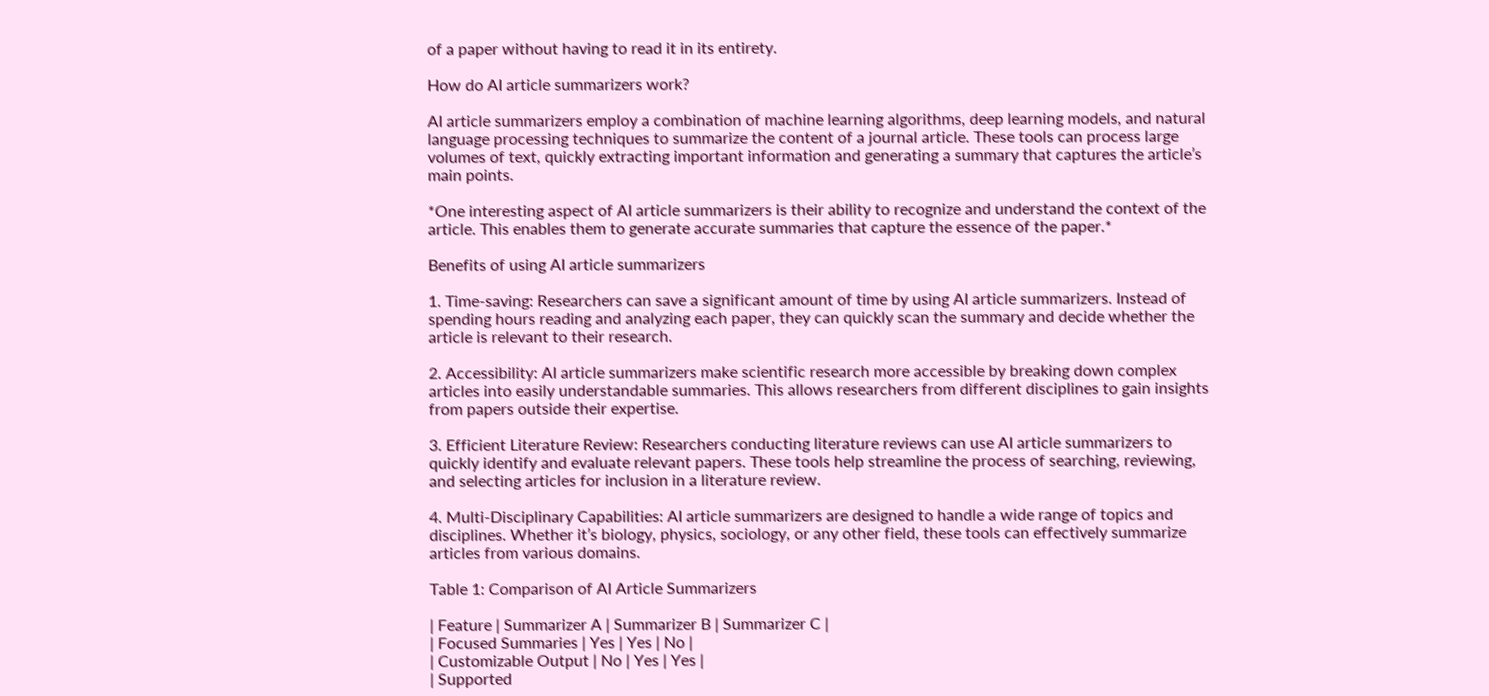of a paper without having to read it in its entirety.

How do AI article summarizers work?

AI article summarizers employ a combination of machine learning algorithms, deep learning models, and natural language processing techniques to summarize the content of a journal article. These tools can process large volumes of text, quickly extracting important information and generating a summary that captures the article’s main points.

*One interesting aspect of AI article summarizers is their ability to recognize and understand the context of the article. This enables them to generate accurate summaries that capture the essence of the paper.*

Benefits of using AI article summarizers

1. Time-saving: Researchers can save a significant amount of time by using AI article summarizers. Instead of spending hours reading and analyzing each paper, they can quickly scan the summary and decide whether the article is relevant to their research.

2. Accessibility: AI article summarizers make scientific research more accessible by breaking down complex articles into easily understandable summaries. This allows researchers from different disciplines to gain insights from papers outside their expertise.

3. Efficient Literature Review: Researchers conducting literature reviews can use AI article summarizers to quickly identify and evaluate relevant papers. These tools help streamline the process of searching, reviewing, and selecting articles for inclusion in a literature review.

4. Multi-Disciplinary Capabilities: AI article summarizers are designed to handle a wide range of topics and disciplines. Whether it’s biology, physics, sociology, or any other field, these tools can effectively summarize articles from various domains.

Table 1: Comparison of AI Article Summarizers

| Feature | Summarizer A | Summarizer B | Summarizer C |
| Focused Summaries | Yes | Yes | No |
| Customizable Output | No | Yes | Yes |
| Supported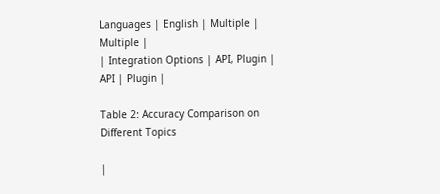Languages | English | Multiple | Multiple |
| Integration Options | API, Plugin | API | Plugin |

Table 2: Accuracy Comparison on Different Topics

|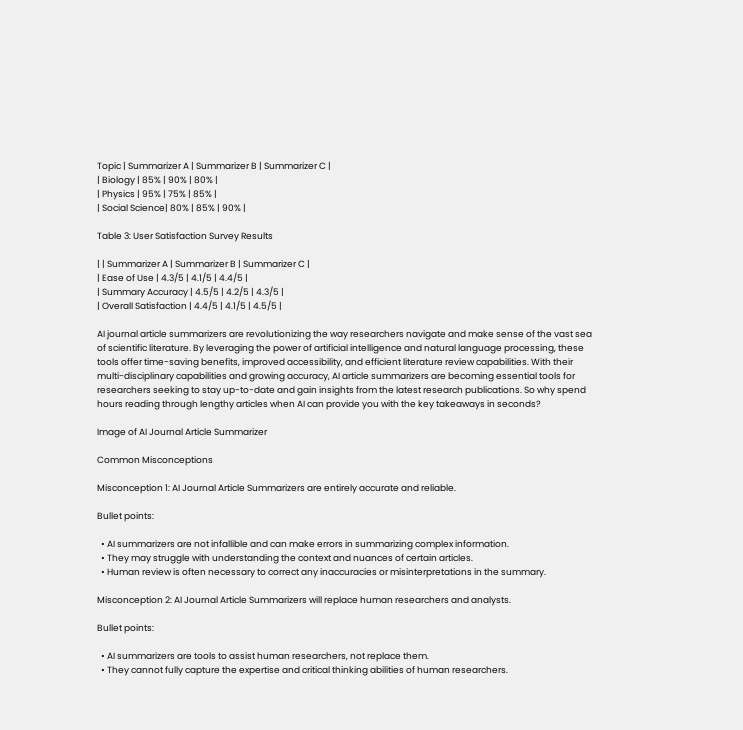Topic | Summarizer A | Summarizer B | Summarizer C |
| Biology | 85% | 90% | 80% |
| Physics | 95% | 75% | 85% |
| Social Science| 80% | 85% | 90% |

Table 3: User Satisfaction Survey Results

| | Summarizer A | Summarizer B | Summarizer C |
| Ease of Use | 4.3/5 | 4.1/5 | 4.4/5 |
| Summary Accuracy | 4.5/5 | 4.2/5 | 4.3/5 |
| Overall Satisfaction | 4.4/5 | 4.1/5 | 4.5/5 |

AI journal article summarizers are revolutionizing the way researchers navigate and make sense of the vast sea of scientific literature. By leveraging the power of artificial intelligence and natural language processing, these tools offer time-saving benefits, improved accessibility, and efficient literature review capabilities. With their multi-disciplinary capabilities and growing accuracy, AI article summarizers are becoming essential tools for researchers seeking to stay up-to-date and gain insights from the latest research publications. So why spend hours reading through lengthy articles when AI can provide you with the key takeaways in seconds?

Image of AI Journal Article Summarizer

Common Misconceptions

Misconception 1: AI Journal Article Summarizers are entirely accurate and reliable.

Bullet points:

  • AI summarizers are not infallible and can make errors in summarizing complex information.
  • They may struggle with understanding the context and nuances of certain articles.
  • Human review is often necessary to correct any inaccuracies or misinterpretations in the summary.

Misconception 2: AI Journal Article Summarizers will replace human researchers and analysts.

Bullet points:

  • AI summarizers are tools to assist human researchers, not replace them.
  • They cannot fully capture the expertise and critical thinking abilities of human researchers.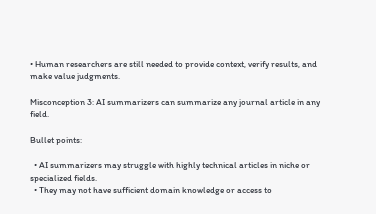• Human researchers are still needed to provide context, verify results, and make value judgments.

Misconception 3: AI summarizers can summarize any journal article in any field.

Bullet points:

  • AI summarizers may struggle with highly technical articles in niche or specialized fields.
  • They may not have sufficient domain knowledge or access to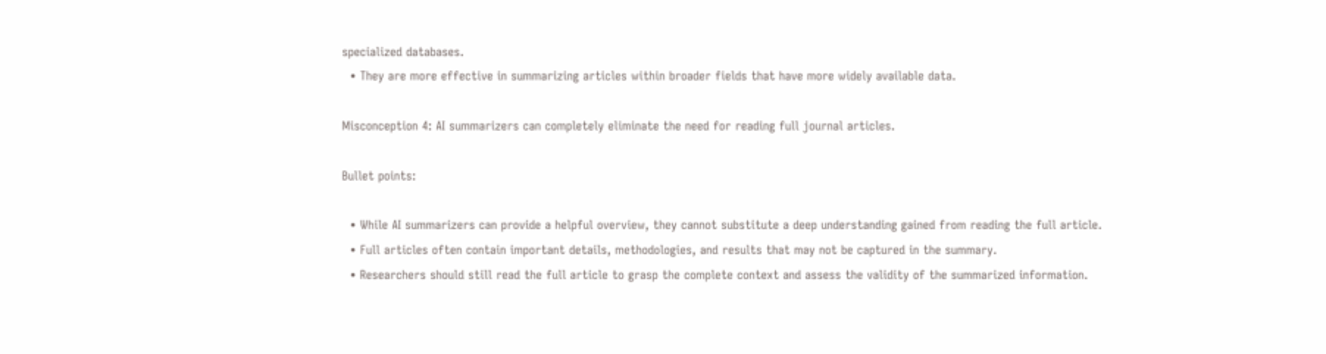specialized databases.
  • They are more effective in summarizing articles within broader fields that have more widely available data.

Misconception 4: AI summarizers can completely eliminate the need for reading full journal articles.

Bullet points:

  • While AI summarizers can provide a helpful overview, they cannot substitute a deep understanding gained from reading the full article.
  • Full articles often contain important details, methodologies, and results that may not be captured in the summary.
  • Researchers should still read the full article to grasp the complete context and assess the validity of the summarized information.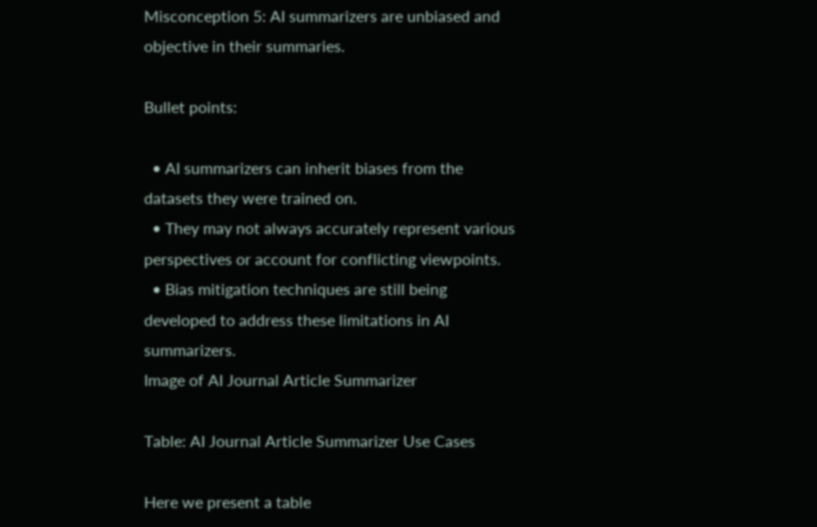Misconception 5: AI summarizers are unbiased and objective in their summaries.

Bullet points:

  • AI summarizers can inherit biases from the datasets they were trained on.
  • They may not always accurately represent various perspectives or account for conflicting viewpoints.
  • Bias mitigation techniques are still being developed to address these limitations in AI summarizers.
Image of AI Journal Article Summarizer

Table: AI Journal Article Summarizer Use Cases

Here we present a table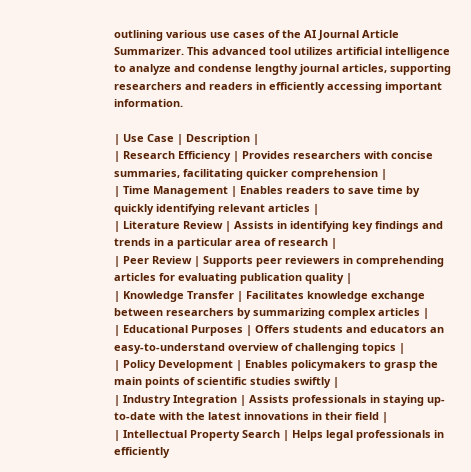outlining various use cases of the AI Journal Article Summarizer. This advanced tool utilizes artificial intelligence to analyze and condense lengthy journal articles, supporting researchers and readers in efficiently accessing important information.

| Use Case | Description |
| Research Efficiency | Provides researchers with concise summaries, facilitating quicker comprehension |
| Time Management | Enables readers to save time by quickly identifying relevant articles |
| Literature Review | Assists in identifying key findings and trends in a particular area of research |
| Peer Review | Supports peer reviewers in comprehending articles for evaluating publication quality |
| Knowledge Transfer | Facilitates knowledge exchange between researchers by summarizing complex articles |
| Educational Purposes | Offers students and educators an easy-to-understand overview of challenging topics |
| Policy Development | Enables policymakers to grasp the main points of scientific studies swiftly |
| Industry Integration | Assists professionals in staying up-to-date with the latest innovations in their field |
| Intellectual Property Search | Helps legal professionals in efficiently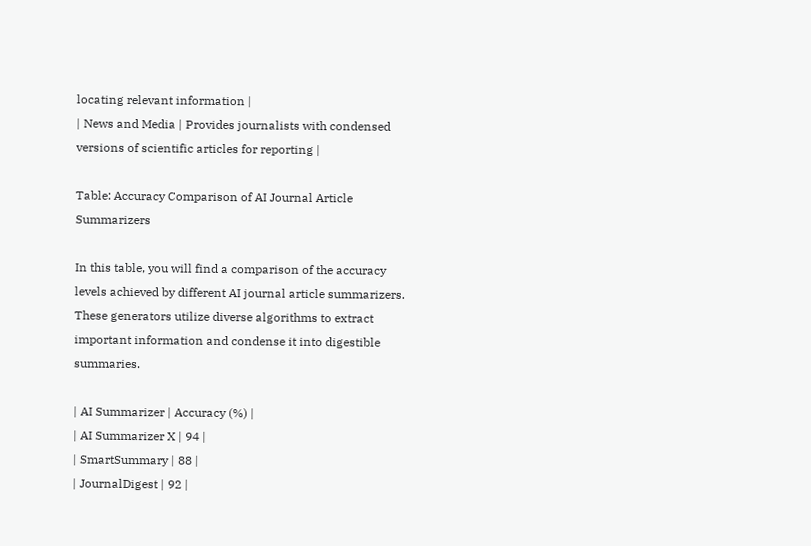locating relevant information |
| News and Media | Provides journalists with condensed versions of scientific articles for reporting |

Table: Accuracy Comparison of AI Journal Article Summarizers

In this table, you will find a comparison of the accuracy levels achieved by different AI journal article summarizers. These generators utilize diverse algorithms to extract important information and condense it into digestible summaries.

| AI Summarizer | Accuracy (%) |
| AI Summarizer X | 94 |
| SmartSummary | 88 |
| JournalDigest | 92 |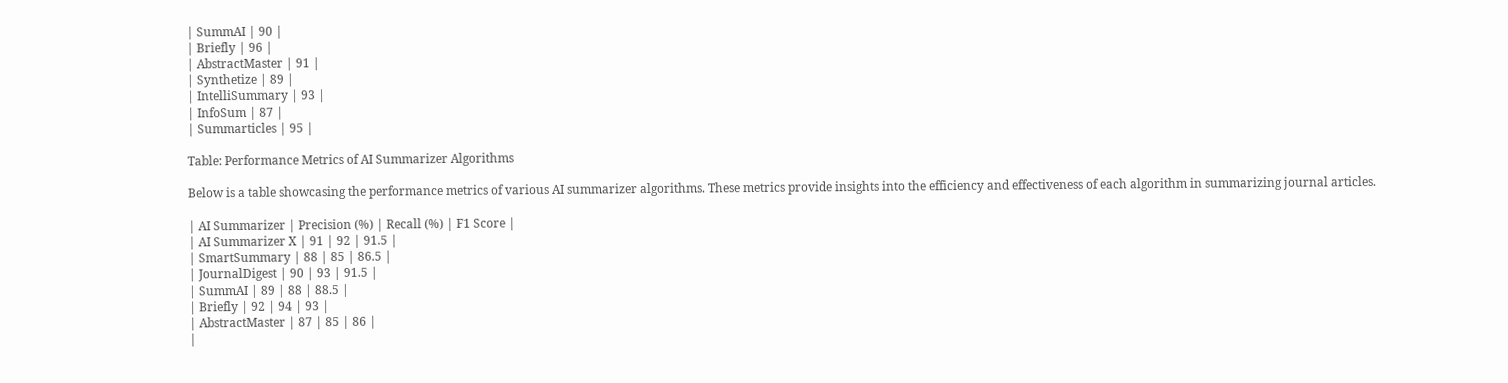| SummAI | 90 |
| Briefly | 96 |
| AbstractMaster | 91 |
| Synthetize | 89 |
| IntelliSummary | 93 |
| InfoSum | 87 |
| Summarticles | 95 |

Table: Performance Metrics of AI Summarizer Algorithms

Below is a table showcasing the performance metrics of various AI summarizer algorithms. These metrics provide insights into the efficiency and effectiveness of each algorithm in summarizing journal articles.

| AI Summarizer | Precision (%) | Recall (%) | F1 Score |
| AI Summarizer X | 91 | 92 | 91.5 |
| SmartSummary | 88 | 85 | 86.5 |
| JournalDigest | 90 | 93 | 91.5 |
| SummAI | 89 | 88 | 88.5 |
| Briefly | 92 | 94 | 93 |
| AbstractMaster | 87 | 85 | 86 |
|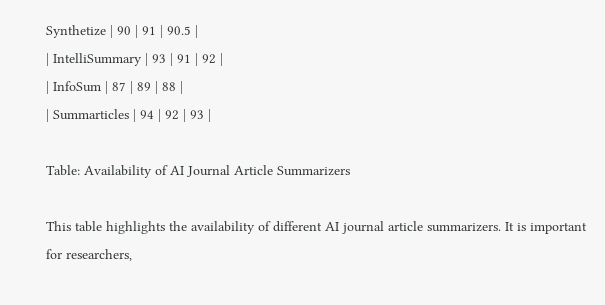Synthetize | 90 | 91 | 90.5 |
| IntelliSummary | 93 | 91 | 92 |
| InfoSum | 87 | 89 | 88 |
| Summarticles | 94 | 92 | 93 |

Table: Availability of AI Journal Article Summarizers

This table highlights the availability of different AI journal article summarizers. It is important for researchers,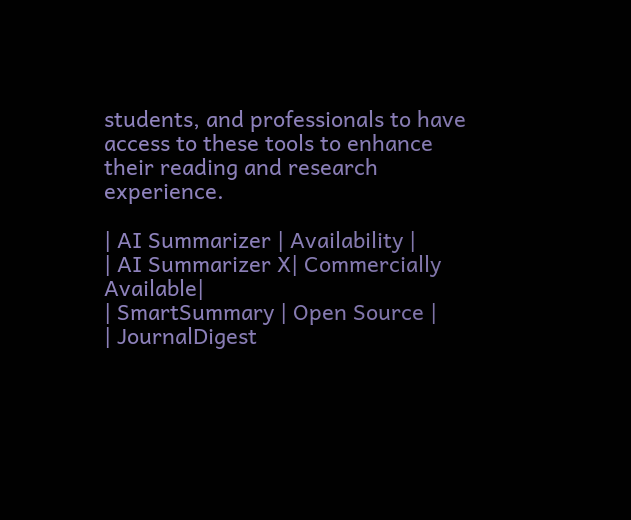students, and professionals to have access to these tools to enhance their reading and research experience.

| AI Summarizer | Availability |
| AI Summarizer X| Commercially Available|
| SmartSummary | Open Source |
| JournalDigest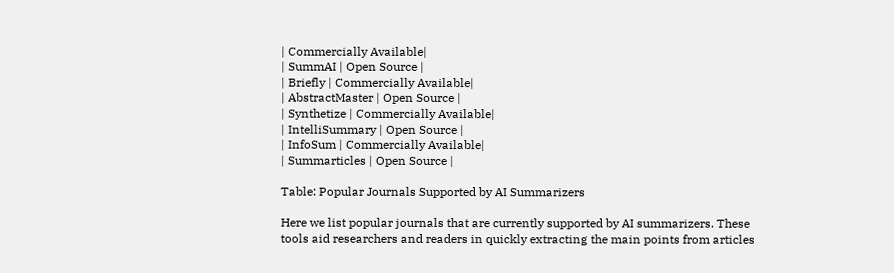| Commercially Available|
| SummAI | Open Source |
| Briefly | Commercially Available|
| AbstractMaster | Open Source |
| Synthetize | Commercially Available|
| IntelliSummary | Open Source |
| InfoSum | Commercially Available|
| Summarticles | Open Source |

Table: Popular Journals Supported by AI Summarizers

Here we list popular journals that are currently supported by AI summarizers. These tools aid researchers and readers in quickly extracting the main points from articles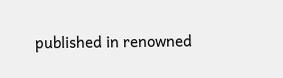published in renowned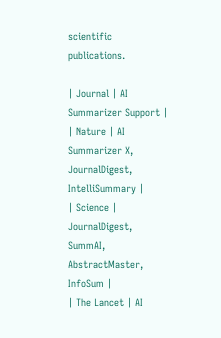scientific publications.

| Journal | AI Summarizer Support |
| Nature | AI Summarizer X, JournalDigest, IntelliSummary |
| Science | JournalDigest, SummAI, AbstractMaster, InfoSum |
| The Lancet | AI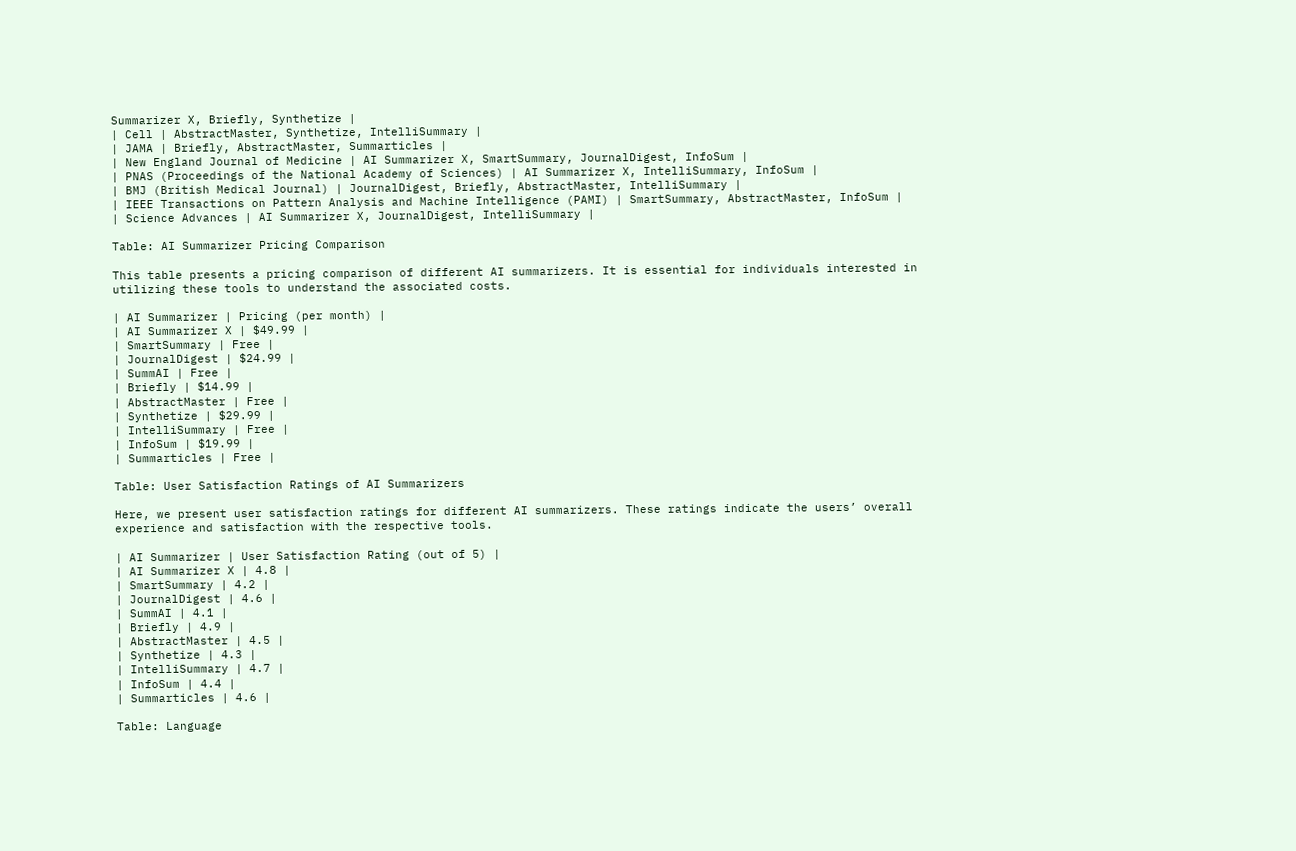Summarizer X, Briefly, Synthetize |
| Cell | AbstractMaster, Synthetize, IntelliSummary |
| JAMA | Briefly, AbstractMaster, Summarticles |
| New England Journal of Medicine | AI Summarizer X, SmartSummary, JournalDigest, InfoSum |
| PNAS (Proceedings of the National Academy of Sciences) | AI Summarizer X, IntelliSummary, InfoSum |
| BMJ (British Medical Journal) | JournalDigest, Briefly, AbstractMaster, IntelliSummary |
| IEEE Transactions on Pattern Analysis and Machine Intelligence (PAMI) | SmartSummary, AbstractMaster, InfoSum |
| Science Advances | AI Summarizer X, JournalDigest, IntelliSummary |

Table: AI Summarizer Pricing Comparison

This table presents a pricing comparison of different AI summarizers. It is essential for individuals interested in utilizing these tools to understand the associated costs.

| AI Summarizer | Pricing (per month) |
| AI Summarizer X | $49.99 |
| SmartSummary | Free |
| JournalDigest | $24.99 |
| SummAI | Free |
| Briefly | $14.99 |
| AbstractMaster | Free |
| Synthetize | $29.99 |
| IntelliSummary | Free |
| InfoSum | $19.99 |
| Summarticles | Free |

Table: User Satisfaction Ratings of AI Summarizers

Here, we present user satisfaction ratings for different AI summarizers. These ratings indicate the users’ overall experience and satisfaction with the respective tools.

| AI Summarizer | User Satisfaction Rating (out of 5) |
| AI Summarizer X | 4.8 |
| SmartSummary | 4.2 |
| JournalDigest | 4.6 |
| SummAI | 4.1 |
| Briefly | 4.9 |
| AbstractMaster | 4.5 |
| Synthetize | 4.3 |
| IntelliSummary | 4.7 |
| InfoSum | 4.4 |
| Summarticles | 4.6 |

Table: Language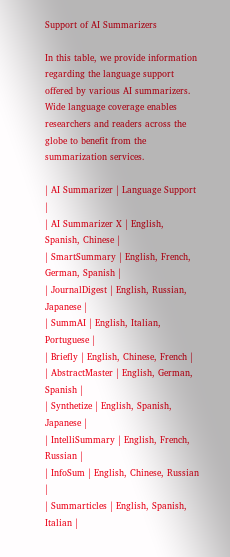Support of AI Summarizers

In this table, we provide information regarding the language support offered by various AI summarizers. Wide language coverage enables researchers and readers across the globe to benefit from the summarization services.

| AI Summarizer | Language Support |
| AI Summarizer X | English, Spanish, Chinese |
| SmartSummary | English, French, German, Spanish |
| JournalDigest | English, Russian, Japanese |
| SummAI | English, Italian, Portuguese |
| Briefly | English, Chinese, French |
| AbstractMaster | English, German, Spanish |
| Synthetize | English, Spanish, Japanese |
| IntelliSummary | English, French, Russian |
| InfoSum | English, Chinese, Russian |
| Summarticles | English, Spanish, Italian |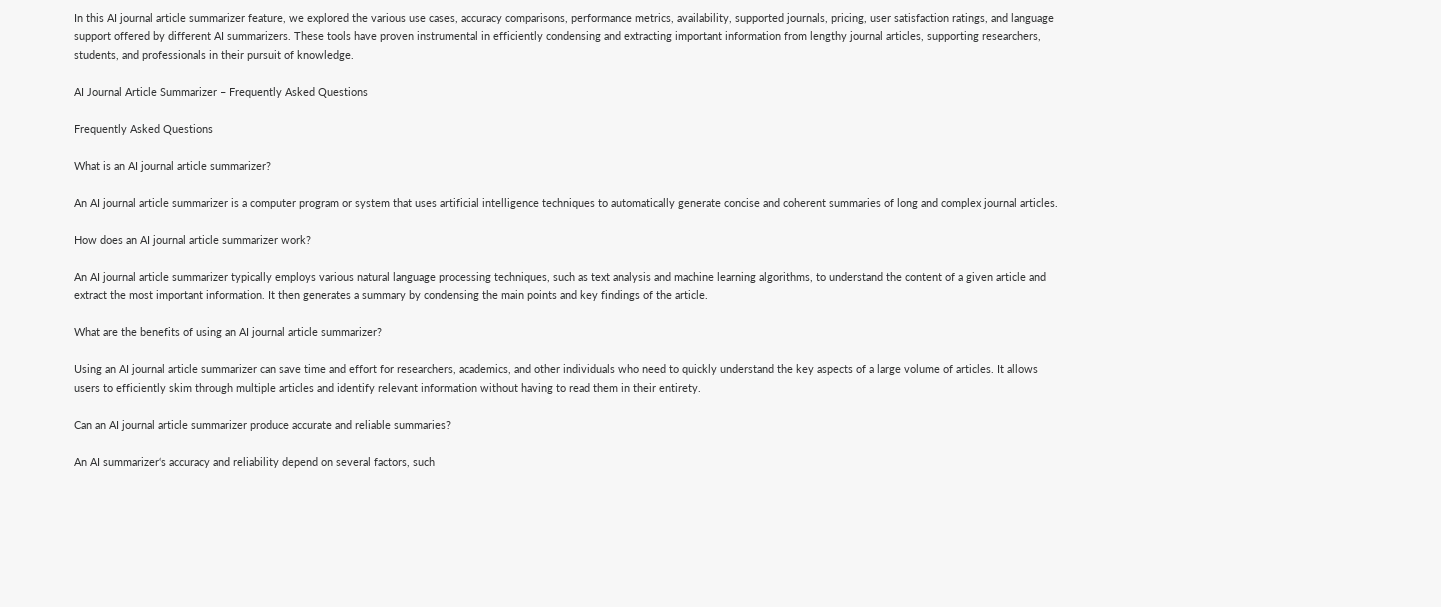In this AI journal article summarizer feature, we explored the various use cases, accuracy comparisons, performance metrics, availability, supported journals, pricing, user satisfaction ratings, and language support offered by different AI summarizers. These tools have proven instrumental in efficiently condensing and extracting important information from lengthy journal articles, supporting researchers, students, and professionals in their pursuit of knowledge.

AI Journal Article Summarizer – Frequently Asked Questions

Frequently Asked Questions

What is an AI journal article summarizer?

An AI journal article summarizer is a computer program or system that uses artificial intelligence techniques to automatically generate concise and coherent summaries of long and complex journal articles.

How does an AI journal article summarizer work?

An AI journal article summarizer typically employs various natural language processing techniques, such as text analysis and machine learning algorithms, to understand the content of a given article and extract the most important information. It then generates a summary by condensing the main points and key findings of the article.

What are the benefits of using an AI journal article summarizer?

Using an AI journal article summarizer can save time and effort for researchers, academics, and other individuals who need to quickly understand the key aspects of a large volume of articles. It allows users to efficiently skim through multiple articles and identify relevant information without having to read them in their entirety.

Can an AI journal article summarizer produce accurate and reliable summaries?

An AI summarizer‘s accuracy and reliability depend on several factors, such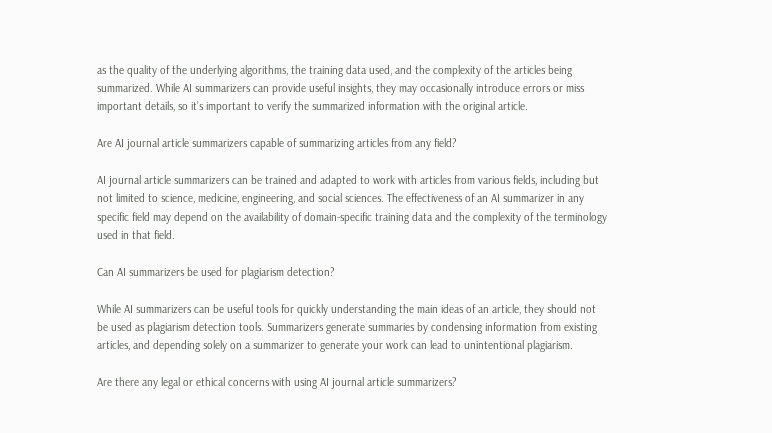as the quality of the underlying algorithms, the training data used, and the complexity of the articles being summarized. While AI summarizers can provide useful insights, they may occasionally introduce errors or miss important details, so it’s important to verify the summarized information with the original article.

Are AI journal article summarizers capable of summarizing articles from any field?

AI journal article summarizers can be trained and adapted to work with articles from various fields, including but not limited to science, medicine, engineering, and social sciences. The effectiveness of an AI summarizer in any specific field may depend on the availability of domain-specific training data and the complexity of the terminology used in that field.

Can AI summarizers be used for plagiarism detection?

While AI summarizers can be useful tools for quickly understanding the main ideas of an article, they should not be used as plagiarism detection tools. Summarizers generate summaries by condensing information from existing articles, and depending solely on a summarizer to generate your work can lead to unintentional plagiarism.

Are there any legal or ethical concerns with using AI journal article summarizers?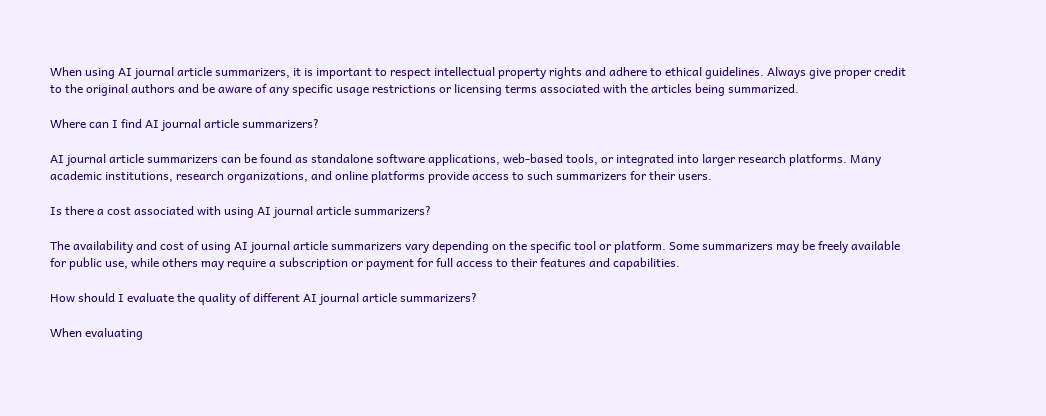When using AI journal article summarizers, it is important to respect intellectual property rights and adhere to ethical guidelines. Always give proper credit to the original authors and be aware of any specific usage restrictions or licensing terms associated with the articles being summarized.

Where can I find AI journal article summarizers?

AI journal article summarizers can be found as standalone software applications, web-based tools, or integrated into larger research platforms. Many academic institutions, research organizations, and online platforms provide access to such summarizers for their users.

Is there a cost associated with using AI journal article summarizers?

The availability and cost of using AI journal article summarizers vary depending on the specific tool or platform. Some summarizers may be freely available for public use, while others may require a subscription or payment for full access to their features and capabilities.

How should I evaluate the quality of different AI journal article summarizers?

When evaluating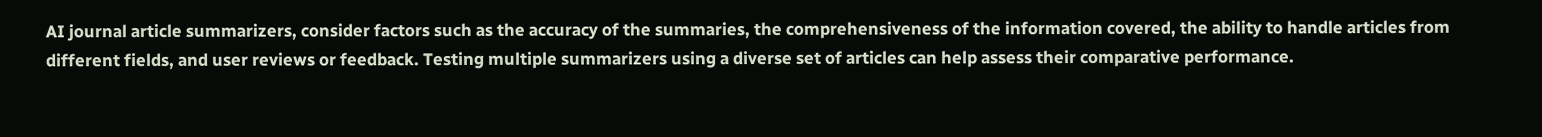AI journal article summarizers, consider factors such as the accuracy of the summaries, the comprehensiveness of the information covered, the ability to handle articles from different fields, and user reviews or feedback. Testing multiple summarizers using a diverse set of articles can help assess their comparative performance.